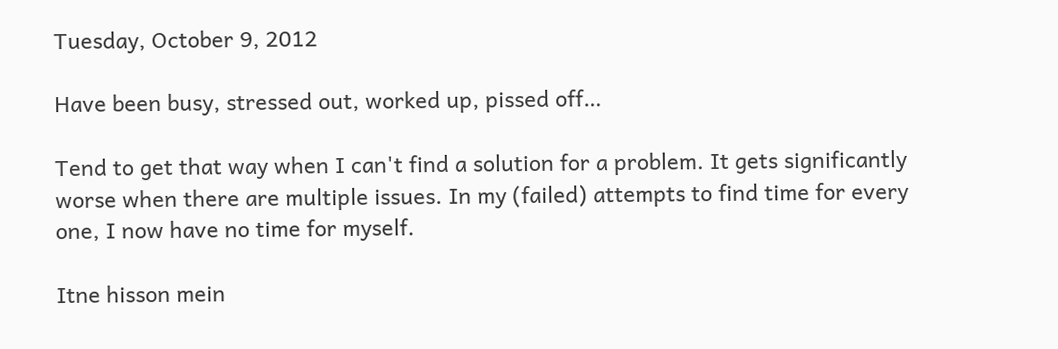Tuesday, October 9, 2012

Have been busy, stressed out, worked up, pissed off…

Tend to get that way when I can't find a solution for a problem. It gets significantly worse when there are multiple issues. In my (failed) attempts to find time for every one, I now have no time for myself.

Itne hisson mein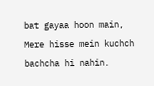bat gayaa hoon main,
Mere hisse mein kuchch bachcha hi nahin.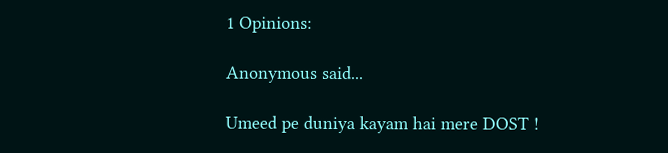1 Opinions:

Anonymous said...

Umeed pe duniya kayam hai mere DOST !